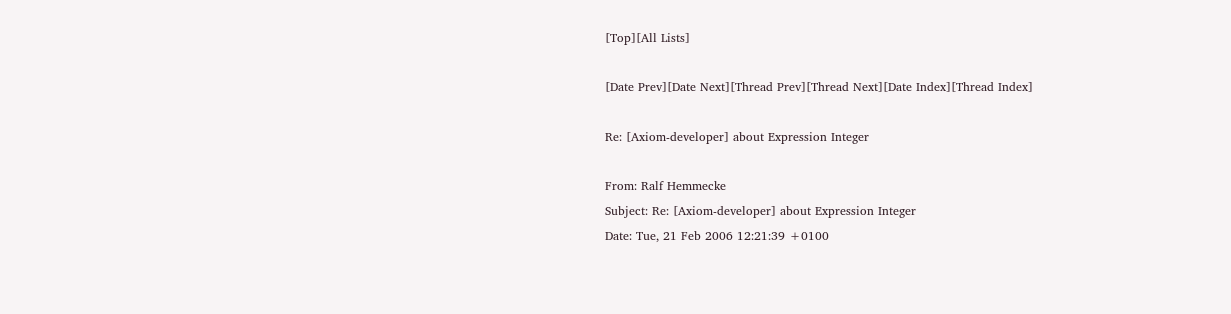[Top][All Lists]

[Date Prev][Date Next][Thread Prev][Thread Next][Date Index][Thread Index]

Re: [Axiom-developer] about Expression Integer

From: Ralf Hemmecke
Subject: Re: [Axiom-developer] about Expression Integer
Date: Tue, 21 Feb 2006 12:21:39 +0100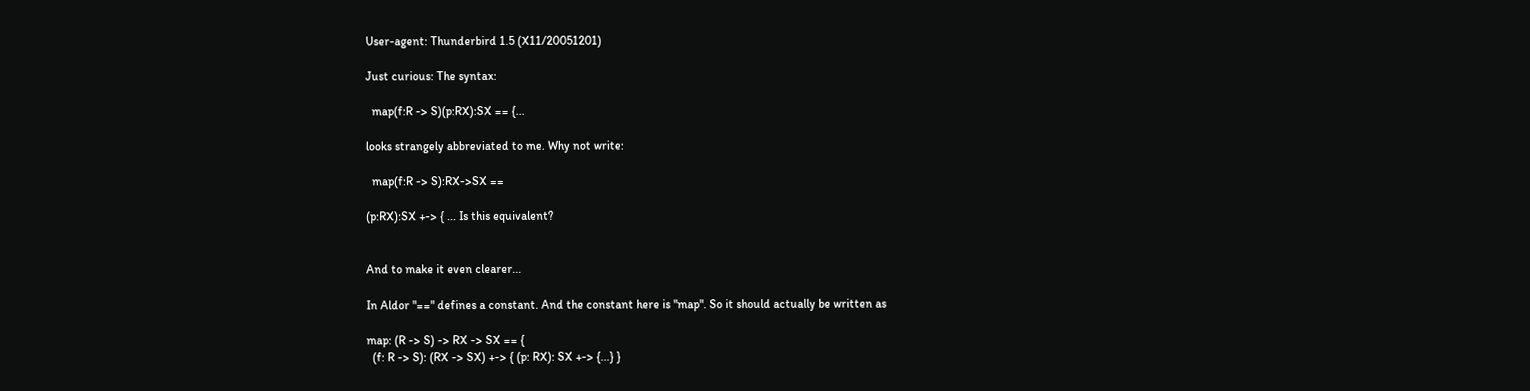User-agent: Thunderbird 1.5 (X11/20051201)

Just curious: The syntax:

  map(f:R -> S)(p:RX):SX == {...

looks strangely abbreviated to me. Why not write:

  map(f:R -> S):RX->SX ==

(p:RX):SX +-> { ... Is this equivalent?


And to make it even clearer...

In Aldor "==" defines a constant. And the constant here is "map". So it should actually be written as

map: (R -> S) -> RX -> SX == {
  (f: R -> S): (RX -> SX) +-> { (p: RX): SX +-> {...} }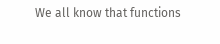We all know that functions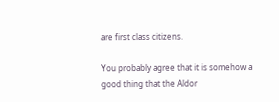are first class citizens.

You probably agree that it is somehow a good thing that the Aldor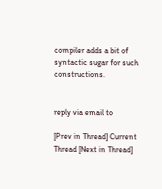compiler adds a bit of syntactic sugar for such constructions.


reply via email to

[Prev in Thread] Current Thread [Next in Thread]